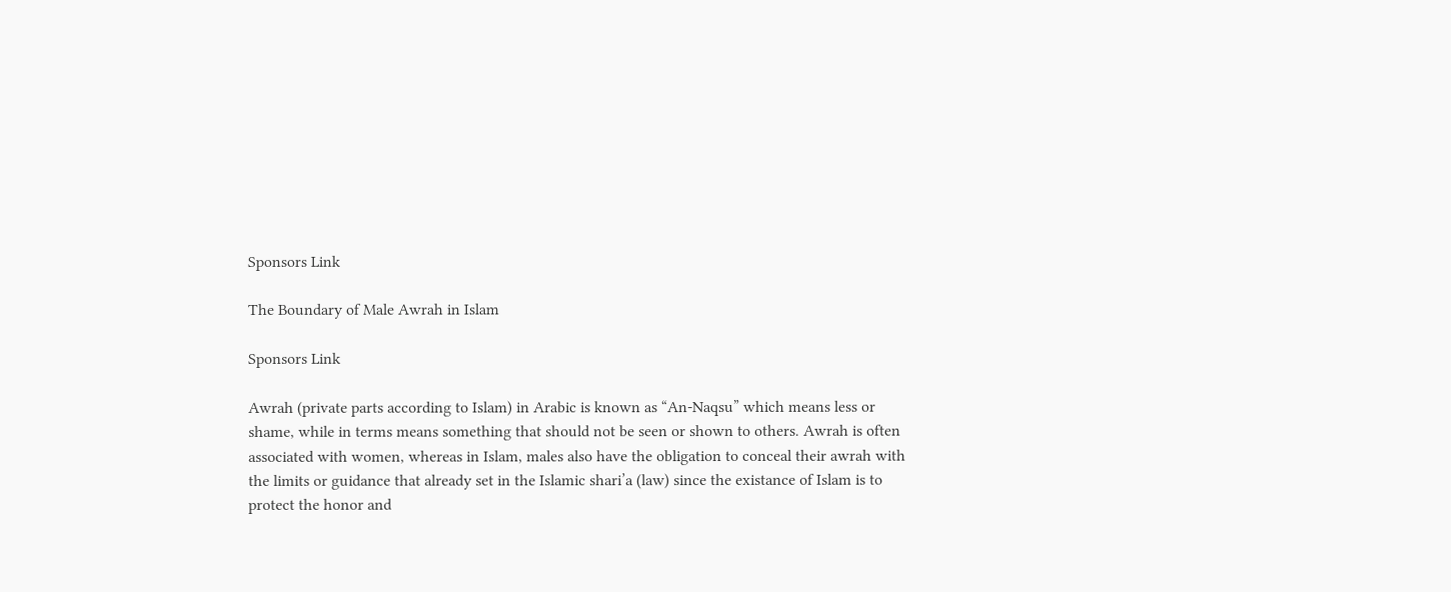Sponsors Link

The Boundary of Male Awrah in Islam

Sponsors Link

Awrah (private parts according to Islam) in Arabic is known as “An-Naqsu” which means less or shame, while in terms means something that should not be seen or shown to others. Awrah is often associated with women, whereas in Islam, males also have the obligation to conceal their awrah with the limits or guidance that already set in the Islamic shari’a (law) since the existance of Islam is to protect the honor and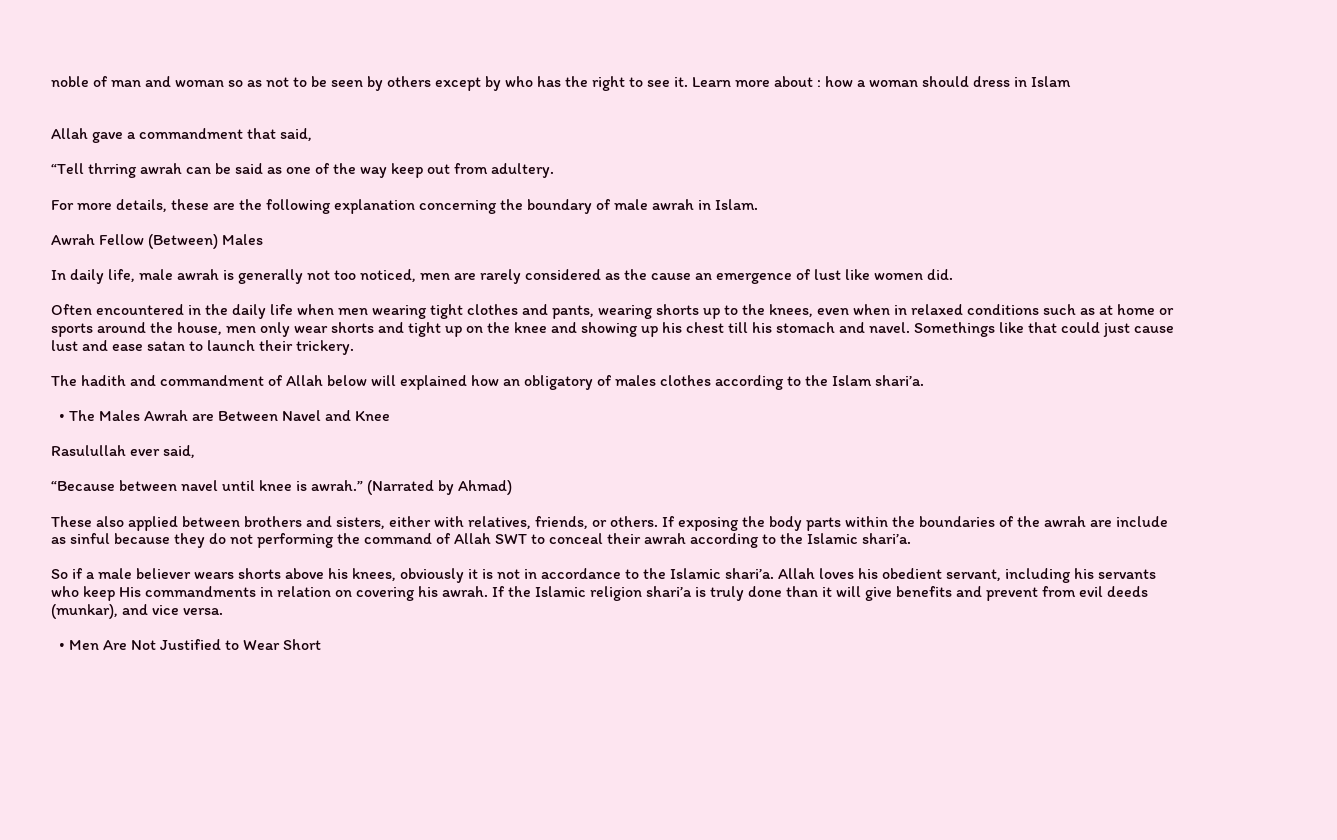noble of man and woman so as not to be seen by others except by who has the right to see it. Learn more about : how a woman should dress in Islam


Allah gave a commandment that said,

“Tell thrring awrah can be said as one of the way keep out from adultery.

For more details, these are the following explanation concerning the boundary of male awrah in Islam.

Awrah Fellow (Between) Males

In daily life, male awrah is generally not too noticed, men are rarely considered as the cause an emergence of lust like women did.

Often encountered in the daily life when men wearing tight clothes and pants, wearing shorts up to the knees, even when in relaxed conditions such as at home or sports around the house, men only wear shorts and tight up on the knee and showing up his chest till his stomach and navel. Somethings like that could just cause lust and ease satan to launch their trickery.

The hadith and commandment of Allah below will explained how an obligatory of males clothes according to the Islam shari’a.

  • The Males Awrah are Between Navel and Knee

Rasulullah ever said,

“Because between navel until knee is awrah.” (Narrated by Ahmad)

These also applied between brothers and sisters, either with relatives, friends, or others. If exposing the body parts within the boundaries of the awrah are include as sinful because they do not performing the command of Allah SWT to conceal their awrah according to the Islamic shari’a.

So if a male believer wears shorts above his knees, obviously it is not in accordance to the Islamic shari’a. Allah loves his obedient servant, including his servants who keep His commandments in relation on covering his awrah. If the Islamic religion shari’a is truly done than it will give benefits and prevent from evil deeds (munkar), and vice versa.

  • Men Are Not Justified to Wear Short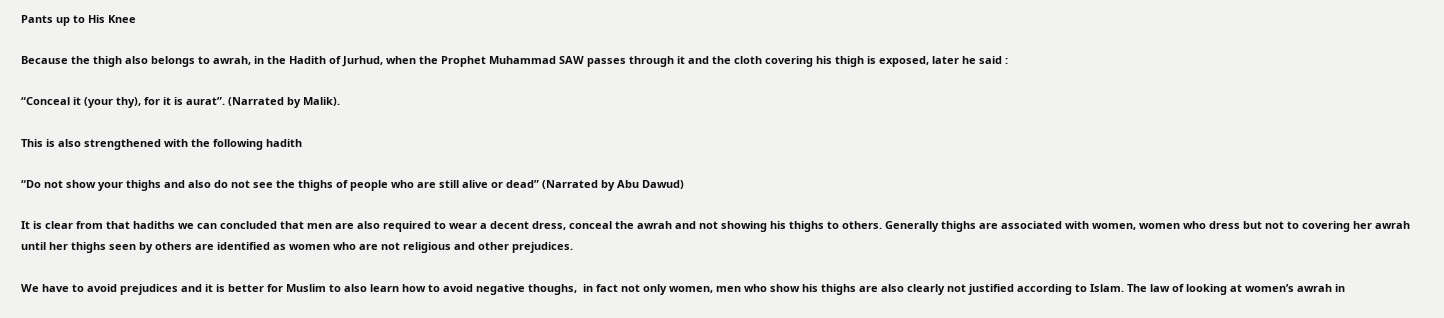Pants up to His Knee

Because the thigh also belongs to awrah, in the Hadith of Jurhud, when the Prophet Muhammad SAW passes through it and the cloth covering his thigh is exposed, later he said :

“Conceal it (your thy), for it is aurat”. (Narrated by Malik).

This is also strengthened with the following hadith

“Do not show your thighs and also do not see the thighs of people who are still alive or dead” (Narrated by Abu Dawud)

It is clear from that hadiths we can concluded that men are also required to wear a decent dress, conceal the awrah and not showing his thighs to others. Generally thighs are associated with women, women who dress but not to covering her awrah until her thighs seen by others are identified as women who are not religious and other prejudices.

We have to avoid prejudices and it is better for Muslim to also learn how to avoid negative thoughs,  in fact not only women, men who show his thighs are also clearly not justified according to Islam. The law of looking at women’s awrah in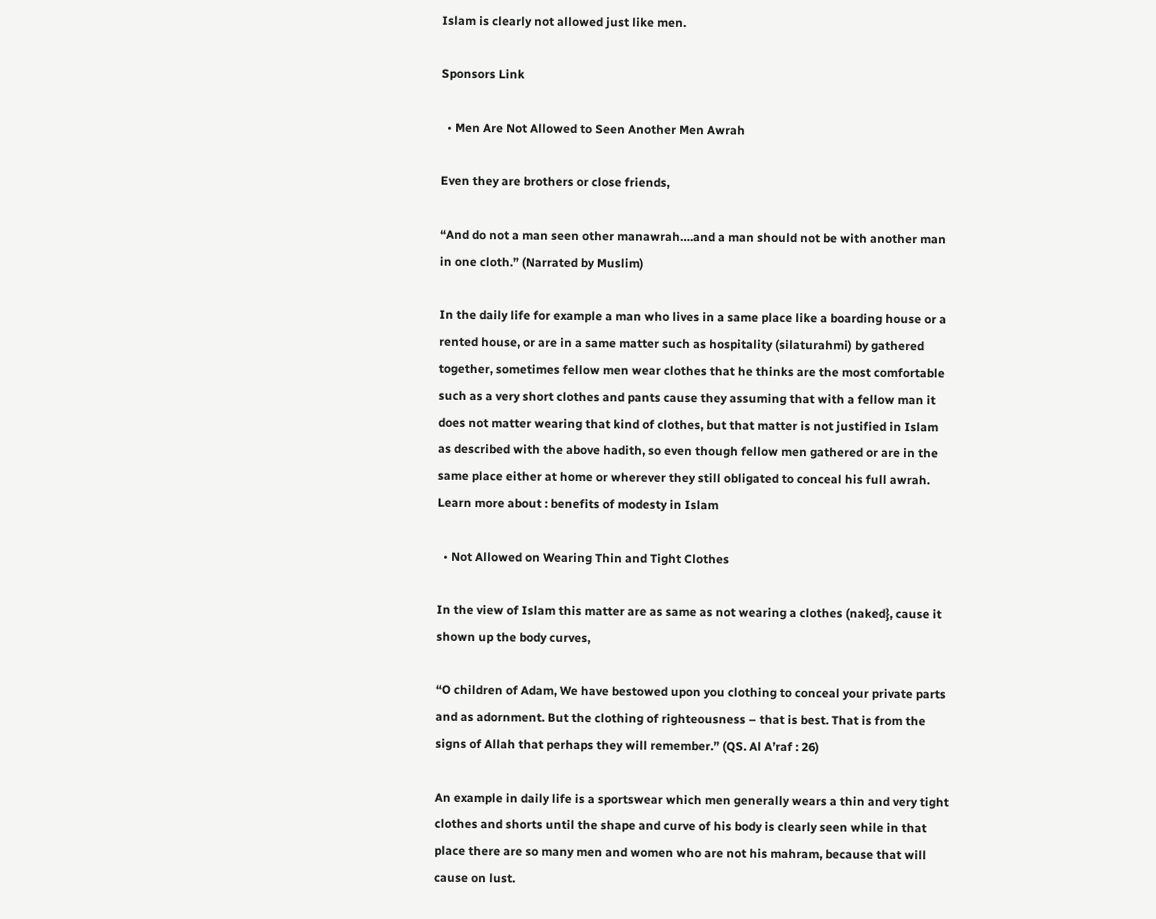Islam is clearly not allowed just like men.

Sponsors Link

  • Men Are Not Allowed to Seen Another Men Awrah

Even they are brothers or close friends,

“And do not a man seen other manawrah….and a man should not be with another man in one cloth.” (Narrated by Muslim)

In the daily life for example a man who lives in a same place like a boarding house or a rented house, or are in a same matter such as hospitality (silaturahmi) by gathered together, sometimes fellow men wear clothes that he thinks are the most comfortable such as a very short clothes and pants cause they assuming that with a fellow man it does not matter wearing that kind of clothes, but that matter is not justified in Islam as described with the above hadith, so even though fellow men gathered or are in the same place either at home or wherever they still obligated to conceal his full awrah. Learn more about : benefits of modesty in Islam

  • Not Allowed on Wearing Thin and Tight Clothes

In the view of Islam this matter are as same as not wearing a clothes (naked}, cause it shown up the body curves,

“O children of Adam, We have bestowed upon you clothing to conceal your private parts and as adornment. But the clothing of righteousness – that is best. That is from the signs of Allah that perhaps they will remember.” (QS. Al A’raf : 26)

An example in daily life is a sportswear which men generally wears a thin and very tight clothes and shorts until the shape and curve of his body is clearly seen while in that place there are so many men and women who are not his mahram, because that will cause on lust.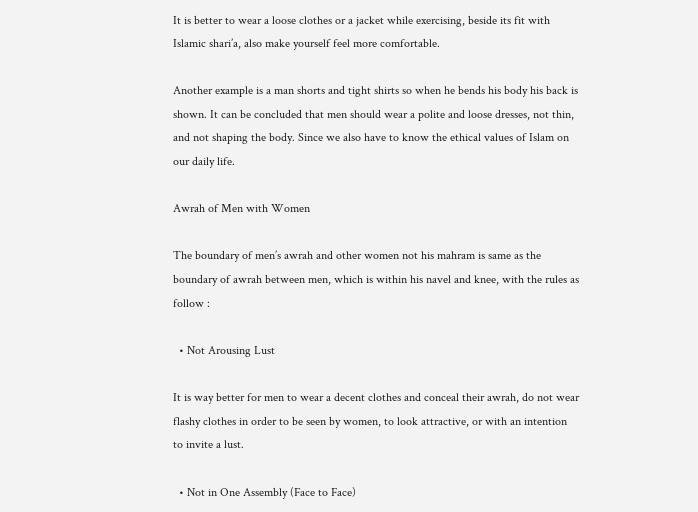It is better to wear a loose clothes or a jacket while exercising, beside its fit with Islamic shari’a, also make yourself feel more comfortable.

Another example is a man shorts and tight shirts so when he bends his body his back is shown. It can be concluded that men should wear a polite and loose dresses, not thin, and not shaping the body. Since we also have to know the ethical values of Islam on our daily life.

Awrah of Men with Women

The boundary of men’s awrah and other women not his mahram is same as the boundary of awrah between men, which is within his navel and knee, with the rules as follow :

  • Not Arousing Lust

It is way better for men to wear a decent clothes and conceal their awrah, do not wear flashy clothes in order to be seen by women, to look attractive, or with an intention to invite a lust.

  • Not in One Assembly (Face to Face)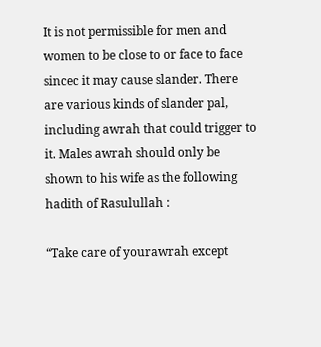It is not permissible for men and women to be close to or face to face sincec it may cause slander. There are various kinds of slander pal, including awrah that could trigger to it. Males awrah should only be shown to his wife as the following hadith of Rasulullah :

“Take care of yourawrah except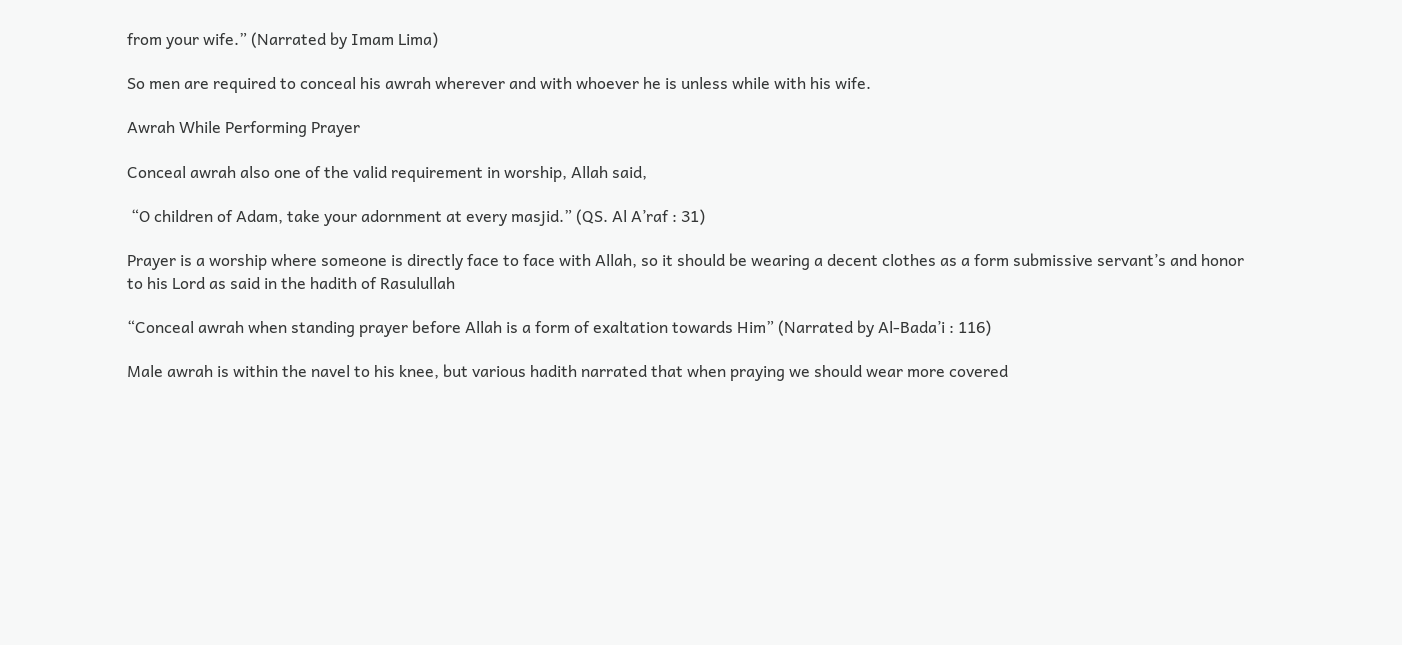from your wife.” (Narrated by Imam Lima)

So men are required to conceal his awrah wherever and with whoever he is unless while with his wife.

Awrah While Performing Prayer

Conceal awrah also one of the valid requirement in worship, Allah said,

 “O children of Adam, take your adornment at every masjid.” (QS. Al A’raf : 31)

Prayer is a worship where someone is directly face to face with Allah, so it should be wearing a decent clothes as a form submissive servant’s and honor to his Lord as said in the hadith of Rasulullah

“Conceal awrah when standing prayer before Allah is a form of exaltation towards Him” (Narrated by Al-Bada’i : 116)

Male awrah is within the navel to his knee, but various hadith narrated that when praying we should wear more covered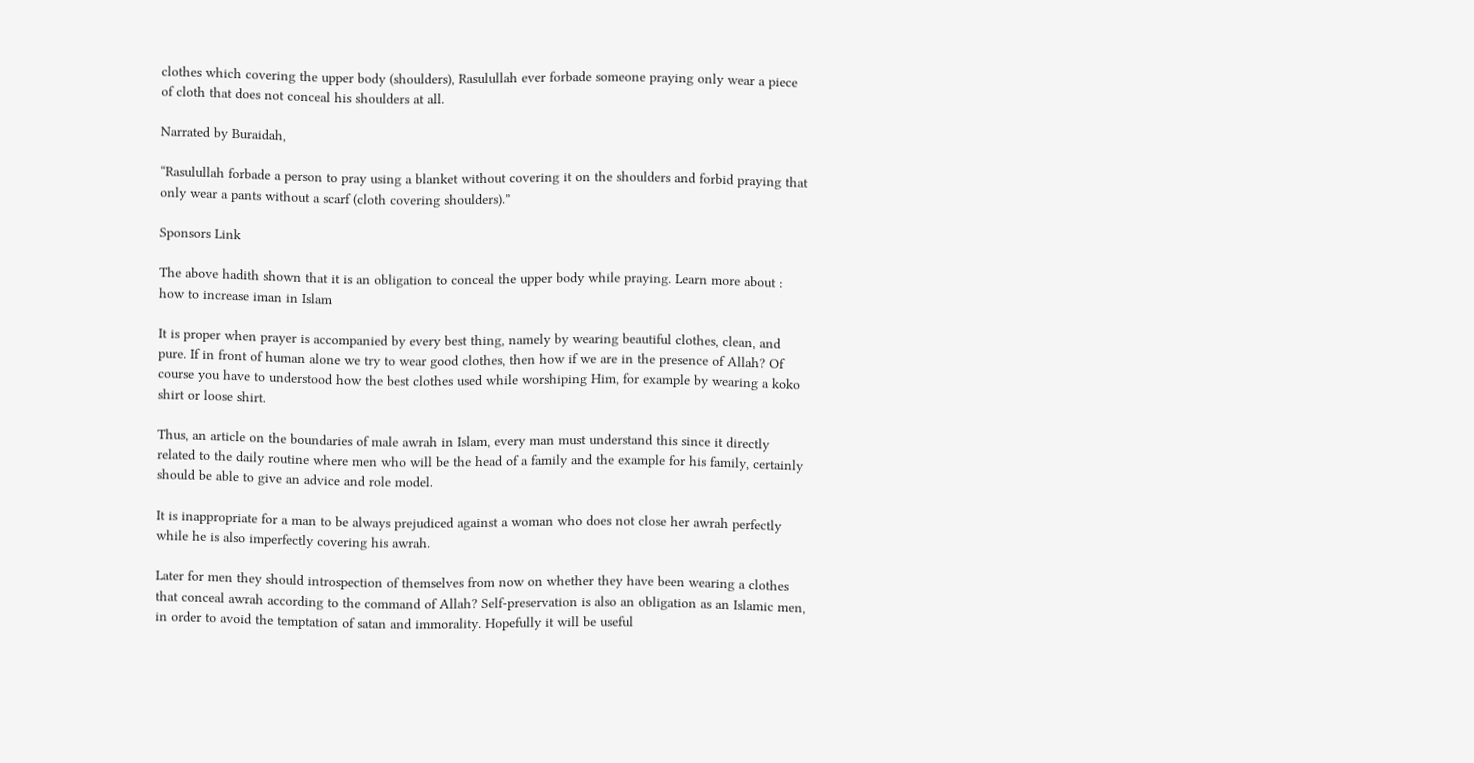clothes which covering the upper body (shoulders), Rasulullah ever forbade someone praying only wear a piece of cloth that does not conceal his shoulders at all.

Narrated by Buraidah,

“Rasulullah forbade a person to pray using a blanket without covering it on the shoulders and forbid praying that only wear a pants without a scarf (cloth covering shoulders).”

Sponsors Link

The above hadith shown that it is an obligation to conceal the upper body while praying. Learn more about : how to increase iman in Islam

It is proper when prayer is accompanied by every best thing, namely by wearing beautiful clothes, clean, and pure. If in front of human alone we try to wear good clothes, then how if we are in the presence of Allah? Of course you have to understood how the best clothes used while worshiping Him, for example by wearing a koko shirt or loose shirt.

Thus, an article on the boundaries of male awrah in Islam, every man must understand this since it directly related to the daily routine where men who will be the head of a family and the example for his family, certainly should be able to give an advice and role model.

It is inappropriate for a man to be always prejudiced against a woman who does not close her awrah perfectly while he is also imperfectly covering his awrah.

Later for men they should introspection of themselves from now on whether they have been wearing a clothes that conceal awrah according to the command of Allah? Self-preservation is also an obligation as an Islamic men, in order to avoid the temptation of satan and immorality. Hopefully it will be useful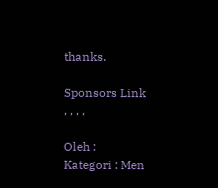thanks.

Sponsors Link
, , , ,

Oleh :
Kategori : Men